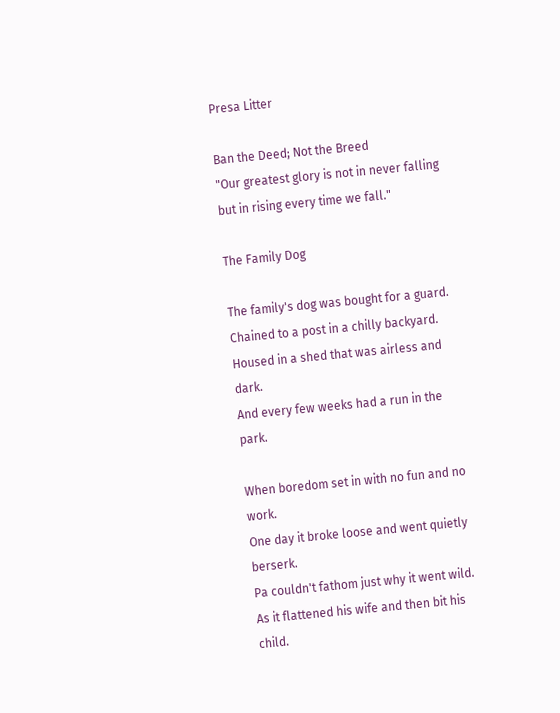Presa Litter

Ban the Deed; Not the Breed
"Our greatest glory is not in never falling
but in rising every time we fall."

The Family Dog

The family's dog was bought for a guard.
Chained to a post in a chilly backyard.
Housed in a shed that was airless and dark.
And every few weeks had a run in the park.

When boredom set in with no fun and no work.
One day it broke loose and went quietly berserk.
Pa couldn't fathom just why it went wild.
As it flattened his wife and then bit his child.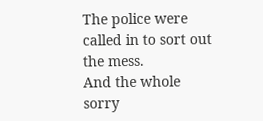The police were called in to sort out the mess.
And the whole sorry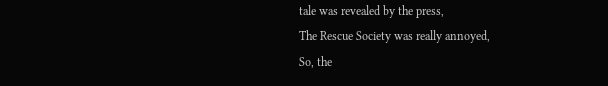tale was revealed by the press,
The Rescue Society was really annoyed,
So, the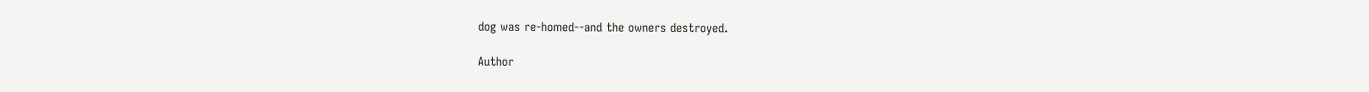dog was re-homed--and the owners destroyed.

Author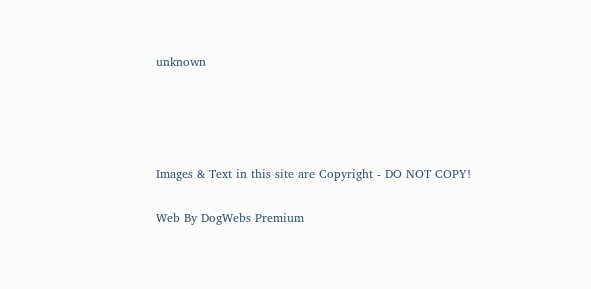unknown




Images & Text in this site are Copyright - DO NOT COPY!

Web By DogWebs Premium